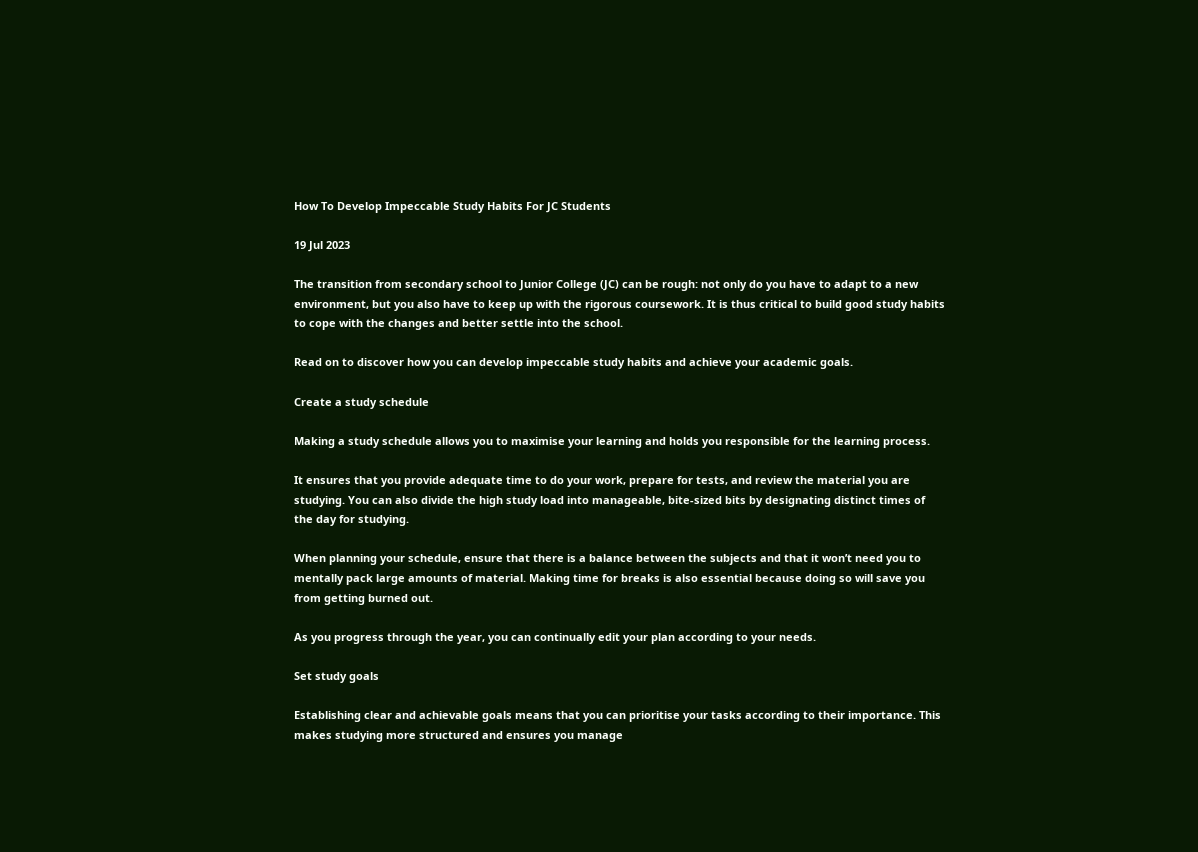How To Develop Impeccable Study Habits For JC Students

19 Jul 2023

The transition from secondary school to Junior College (JC) can be rough: not only do you have to adapt to a new environment, but you also have to keep up with the rigorous coursework. It is thus critical to build good study habits to cope with the changes and better settle into the school.

Read on to discover how you can develop impeccable study habits and achieve your academic goals.

Create a study schedule

Making a study schedule allows you to maximise your learning and holds you responsible for the learning process.

It ensures that you provide adequate time to do your work, prepare for tests, and review the material you are studying. You can also divide the high study load into manageable, bite-sized bits by designating distinct times of the day for studying.

When planning your schedule, ensure that there is a balance between the subjects and that it won’t need you to mentally pack large amounts of material. Making time for breaks is also essential because doing so will save you from getting burned out.

As you progress through the year, you can continually edit your plan according to your needs.

Set study goals

Establishing clear and achievable goals means that you can prioritise your tasks according to their importance. This makes studying more structured and ensures you manage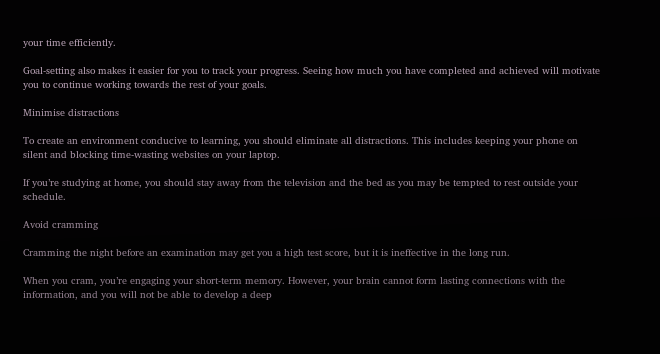your time efficiently.

Goal-setting also makes it easier for you to track your progress. Seeing how much you have completed and achieved will motivate you to continue working towards the rest of your goals.

Minimise distractions

To create an environment conducive to learning, you should eliminate all distractions. This includes keeping your phone on silent and blocking time-wasting websites on your laptop.

If you’re studying at home, you should stay away from the television and the bed as you may be tempted to rest outside your schedule.

Avoid cramming

Cramming the night before an examination may get you a high test score, but it is ineffective in the long run.

When you cram, you’re engaging your short-term memory. However, your brain cannot form lasting connections with the information, and you will not be able to develop a deep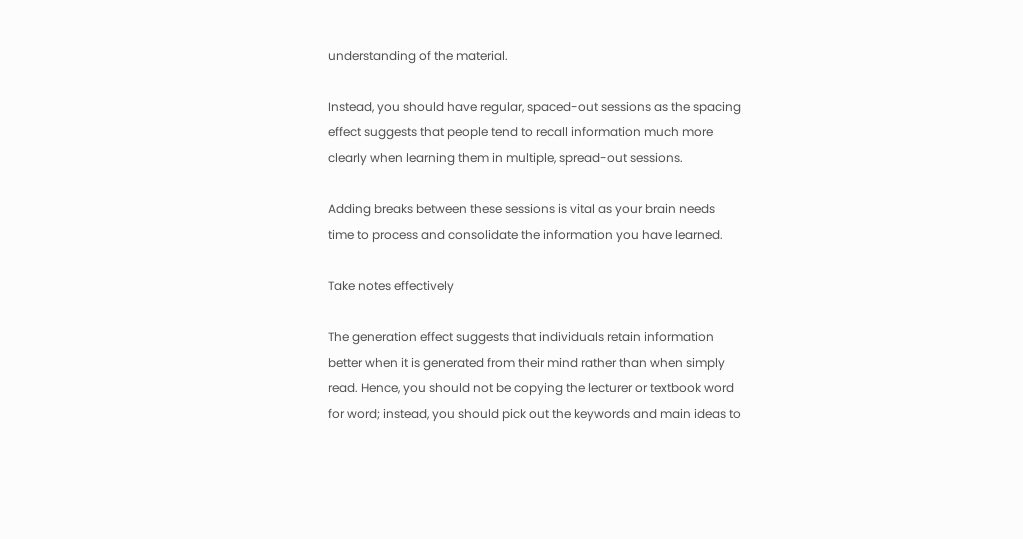understanding of the material.

Instead, you should have regular, spaced-out sessions as the spacing effect suggests that people tend to recall information much more clearly when learning them in multiple, spread-out sessions.

Adding breaks between these sessions is vital as your brain needs time to process and consolidate the information you have learned.

Take notes effectively

The generation effect suggests that individuals retain information better when it is generated from their mind rather than when simply read. Hence, you should not be copying the lecturer or textbook word for word; instead, you should pick out the keywords and main ideas to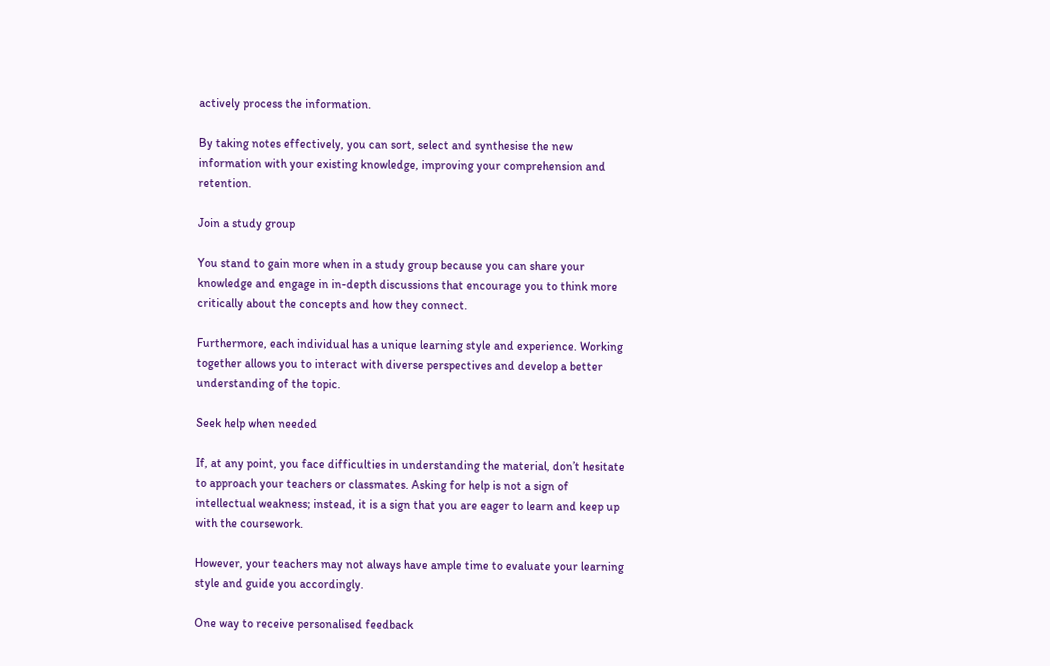actively process the information.

By taking notes effectively, you can sort, select and synthesise the new information with your existing knowledge, improving your comprehension and retention.

Join a study group

You stand to gain more when in a study group because you can share your knowledge and engage in in-depth discussions that encourage you to think more critically about the concepts and how they connect.

Furthermore, each individual has a unique learning style and experience. Working together allows you to interact with diverse perspectives and develop a better understanding of the topic.

Seek help when needed

If, at any point, you face difficulties in understanding the material, don’t hesitate to approach your teachers or classmates. Asking for help is not a sign of intellectual weakness; instead, it is a sign that you are eager to learn and keep up with the coursework.

However, your teachers may not always have ample time to evaluate your learning style and guide you accordingly.

One way to receive personalised feedback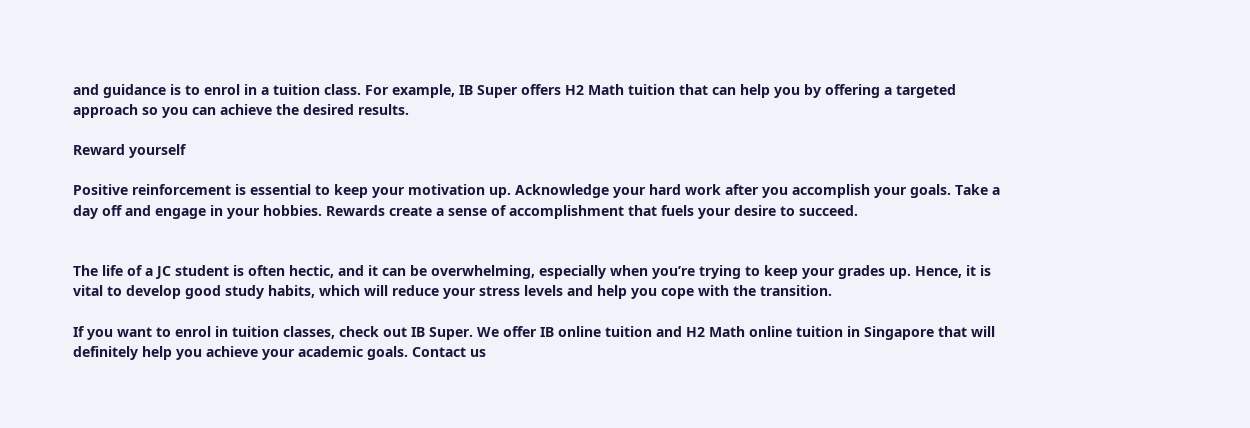and guidance is to enrol in a tuition class. For example, IB Super offers H2 Math tuition that can help you by offering a targeted approach so you can achieve the desired results.

Reward yourself

Positive reinforcement is essential to keep your motivation up. Acknowledge your hard work after you accomplish your goals. Take a day off and engage in your hobbies. Rewards create a sense of accomplishment that fuels your desire to succeed.


The life of a JC student is often hectic, and it can be overwhelming, especially when you’re trying to keep your grades up. Hence, it is vital to develop good study habits, which will reduce your stress levels and help you cope with the transition.

If you want to enrol in tuition classes, check out IB Super. We offer IB online tuition and H2 Math online tuition in Singapore that will definitely help you achieve your academic goals. Contact us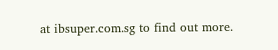at ibsuper.com.sg to find out more.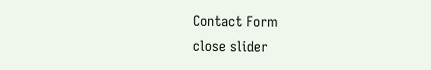Contact Form
close slider